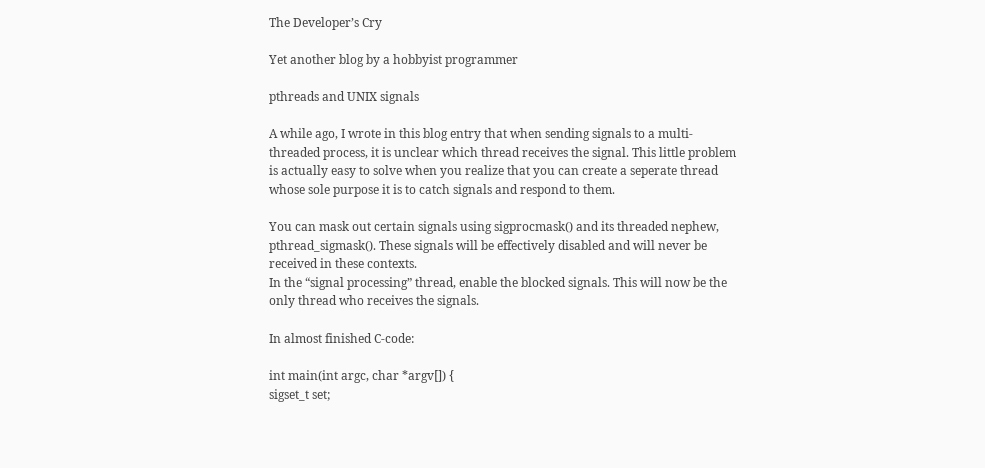The Developer’s Cry

Yet another blog by a hobbyist programmer

pthreads and UNIX signals

A while ago, I wrote in this blog entry that when sending signals to a multi-threaded process, it is unclear which thread receives the signal. This little problem is actually easy to solve when you realize that you can create a seperate thread whose sole purpose it is to catch signals and respond to them.

You can mask out certain signals using sigprocmask() and its threaded nephew, pthread_sigmask(). These signals will be effectively disabled and will never be received in these contexts.
In the “signal processing” thread, enable the blocked signals. This will now be the only thread who receives the signals.

In almost finished C-code:

int main(int argc, char *argv[]) {
sigset_t set;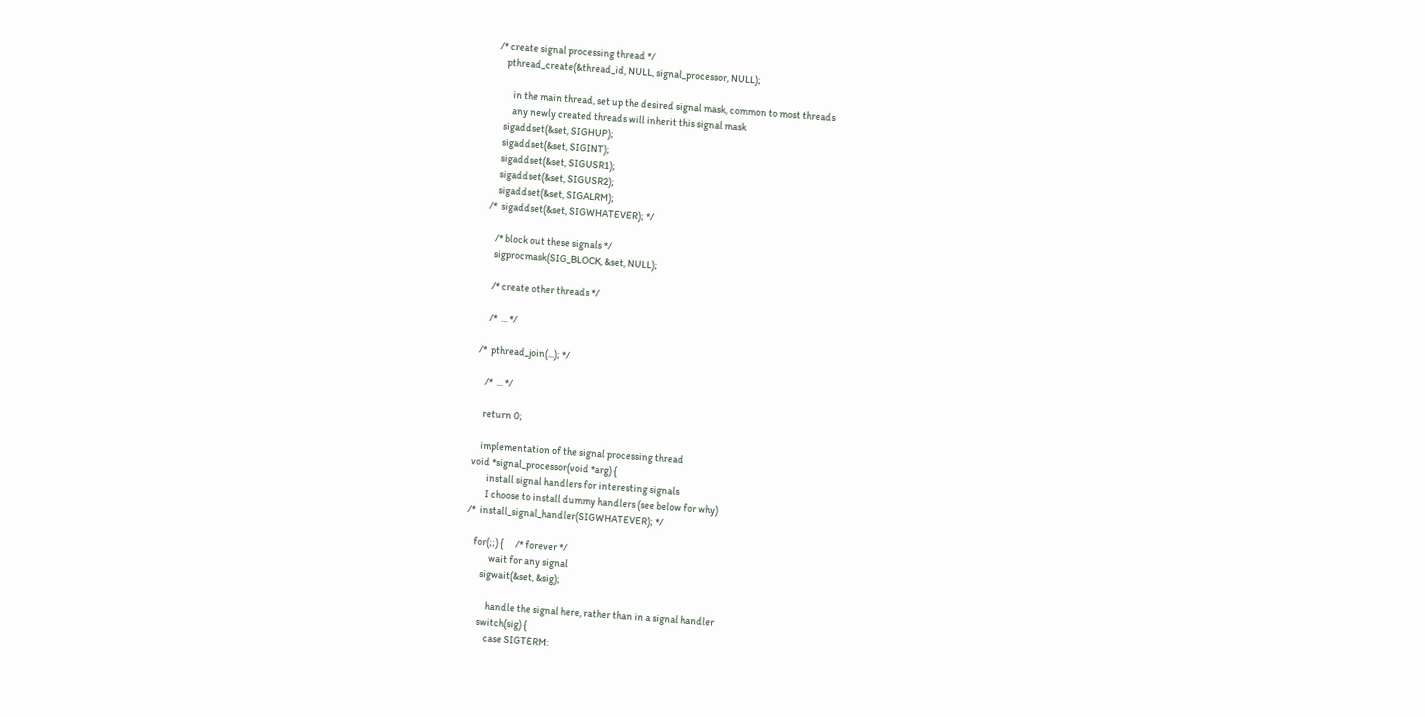/* create signal processing thread */
    pthread_create(&thread_id, NULL, signal_processor, NULL);

        in the main thread, set up the desired signal mask, common to most threads
        any newly created threads will inherit this signal mask
    sigaddset(&set, SIGHUP);
    sigaddset(&set, SIGINT);
    sigaddset(&set, SIGUSR1);
    sigaddset(&set, SIGUSR2);
    sigaddset(&set, SIGALRM);
/*  sigaddset(&set, SIGWHATEVER); */

    /* block out these signals */
    sigprocmask(SIG_BLOCK, &set, NULL);

    /* create other threads */

    /*  ... */

/*  pthread_join(...); */

    /*  ... */

    return 0;

    implementation of the signal processing thread
void *signal_processor(void *arg) {
        install signal handlers for interesting signals
        I choose to install dummy handlers (see below for why)
/*  install_signal_handler(SIGWHATEVER); */

    for(;;) {      /* forever */
            wait for any signal
        sigwait(&set, &sig);

            handle the signal here, rather than in a signal handler
        switch(sig) {
            case SIGTERM: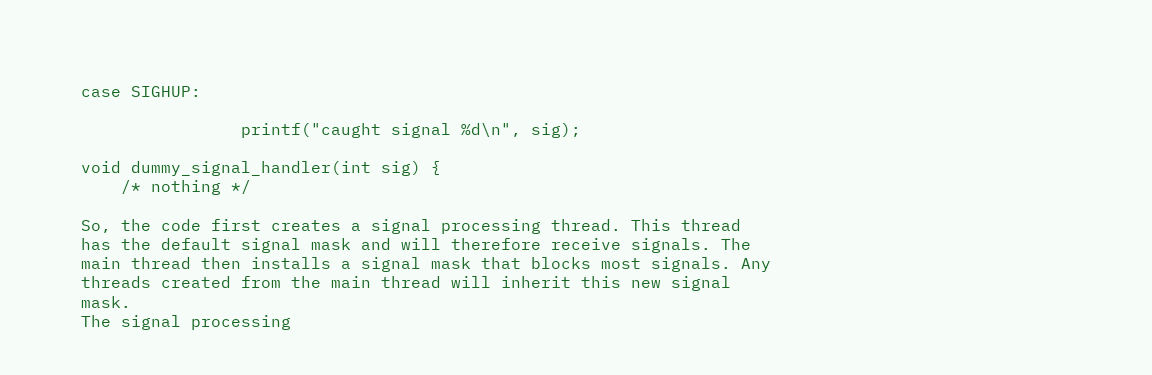case SIGHUP:

                printf("caught signal %d\n", sig);

void dummy_signal_handler(int sig) {
    /* nothing */

So, the code first creates a signal processing thread. This thread has the default signal mask and will therefore receive signals. The main thread then installs a signal mask that blocks most signals. Any threads created from the main thread will inherit this new signal mask.
The signal processing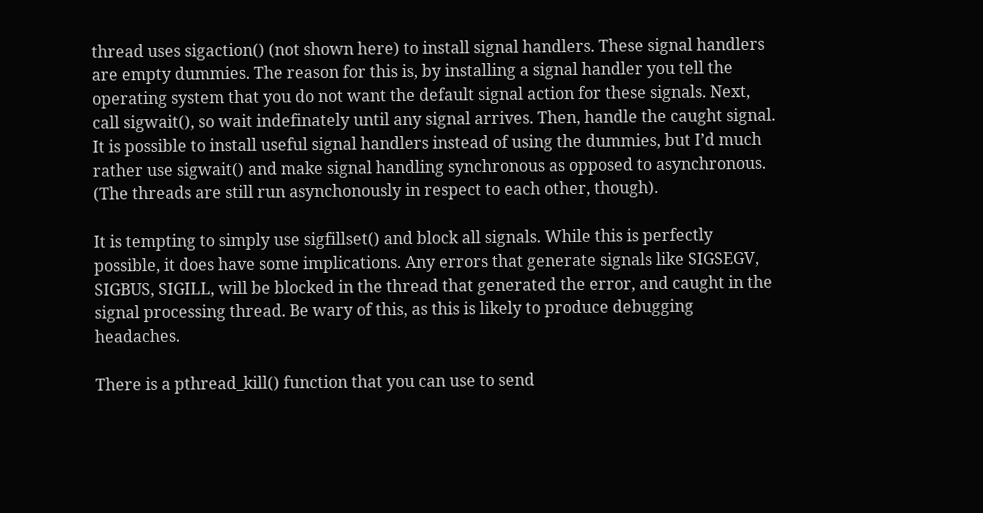thread uses sigaction() (not shown here) to install signal handlers. These signal handlers are empty dummies. The reason for this is, by installing a signal handler you tell the operating system that you do not want the default signal action for these signals. Next, call sigwait(), so wait indefinately until any signal arrives. Then, handle the caught signal.
It is possible to install useful signal handlers instead of using the dummies, but I’d much rather use sigwait() and make signal handling synchronous as opposed to asynchronous. (The threads are still run asynchonously in respect to each other, though).

It is tempting to simply use sigfillset() and block all signals. While this is perfectly possible, it does have some implications. Any errors that generate signals like SIGSEGV, SIGBUS, SIGILL, will be blocked in the thread that generated the error, and caught in the signal processing thread. Be wary of this, as this is likely to produce debugging headaches.

There is a pthread_kill() function that you can use to send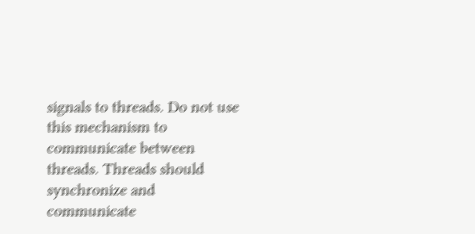signals to threads. Do not use this mechanism to communicate between threads. Threads should synchronize and communicate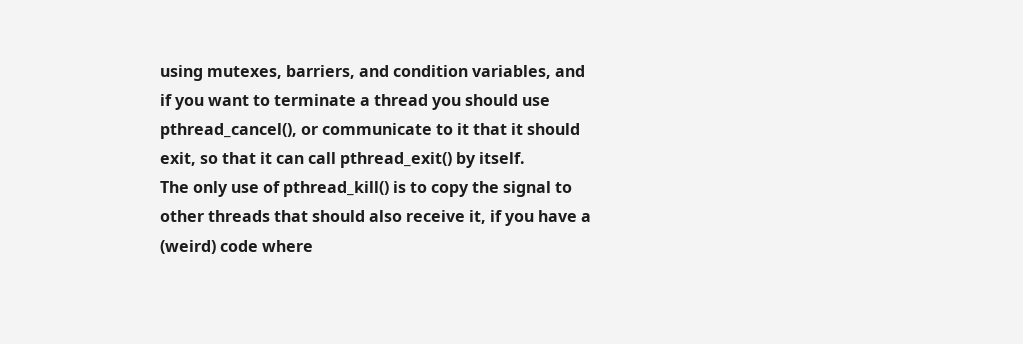using mutexes, barriers, and condition variables, and if you want to terminate a thread you should use pthread_cancel(), or communicate to it that it should exit, so that it can call pthread_exit() by itself.
The only use of pthread_kill() is to copy the signal to other threads that should also receive it, if you have a (weird) code where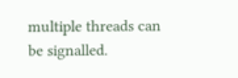multiple threads can be signalled.